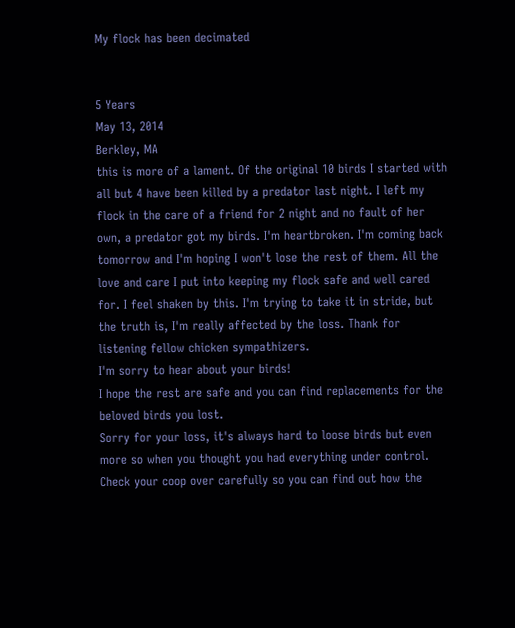My flock has been decimated


5 Years
May 13, 2014
Berkley, MA
this is more of a lament. Of the original 10 birds I started with all but 4 have been killed by a predator last night. I left my flock in the care of a friend for 2 night and no fault of her own, a predator got my birds. I'm heartbroken. I'm coming back tomorrow and I'm hoping I won't lose the rest of them. All the love and care I put into keeping my flock safe and well cared for. I feel shaken by this. I'm trying to take it in stride, but the truth is, I'm really affected by the loss. Thank for listening fellow chicken sympathizers.
I'm sorry to hear about your birds!
I hope the rest are safe and you can find replacements for the beloved birds you lost.
Sorry for your loss, it's always hard to loose birds but even more so when you thought you had everything under control. Check your coop over carefully so you can find out how the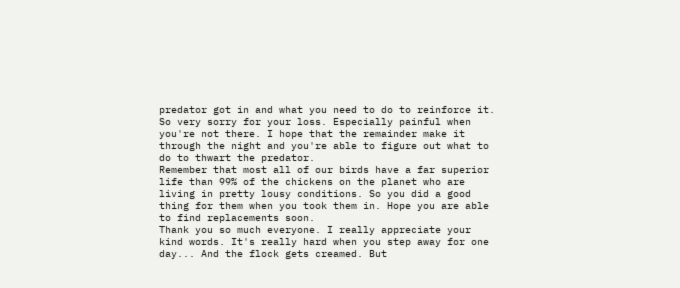predator got in and what you need to do to reinforce it.
So very sorry for your loss. Especially painful when you're not there. I hope that the remainder make it through the night and you're able to figure out what to do to thwart the predator.
Remember that most all of our birds have a far superior life than 99% of the chickens on the planet who are living in pretty lousy conditions. So you did a good thing for them when you took them in. Hope you are able to find replacements soon.
Thank you so much everyone. I really appreciate your kind words. It's really hard when you step away for one day... And the flock gets creamed. But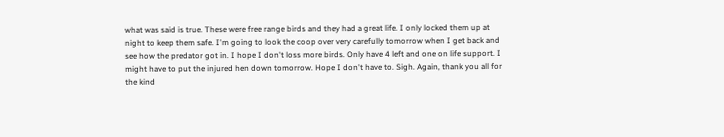what was said is true. These were free range birds and they had a great life. I only locked them up at night to keep them safe. I'm going to look the coop over very carefully tomorrow when I get back and see how the predator got in. I hope I don't loss more birds. Only have 4 left and one on life support. I might have to put the injured hen down tomorrow. Hope I don't have to. Sigh. Again, thank you all for the kind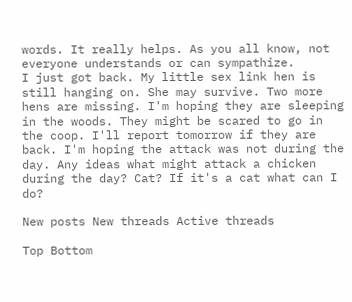words. It really helps. As you all know, not everyone understands or can sympathize.
I just got back. My little sex link hen is still hanging on. She may survive. Two more hens are missing. I'm hoping they are sleeping in the woods. They might be scared to go in the coop. I'll report tomorrow if they are back. I'm hoping the attack was not during the day. Any ideas what might attack a chicken during the day? Cat? If it's a cat what can I do?

New posts New threads Active threads

Top Bottom